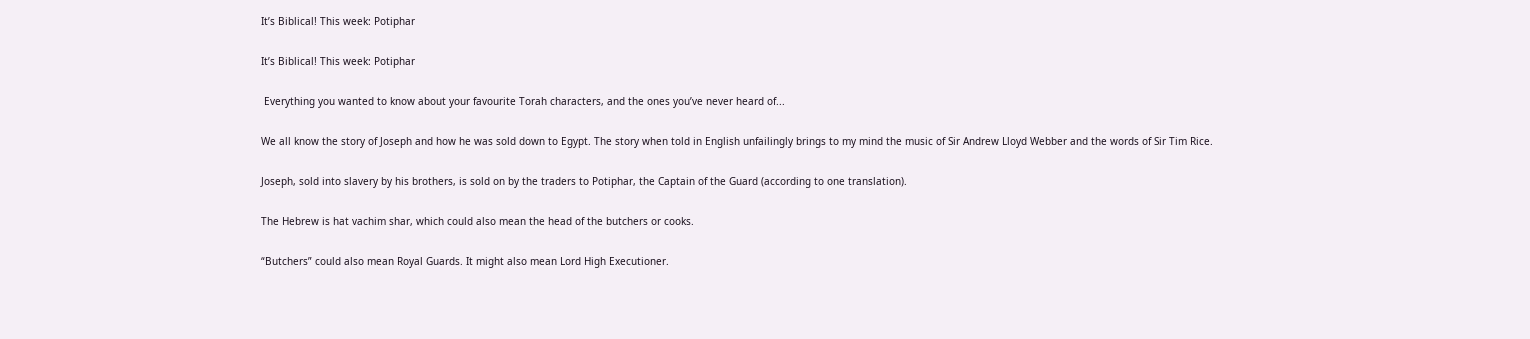It’s Biblical! This week: Potiphar

It’s Biblical! This week: Potiphar

 Everything you wanted to know about your favourite Torah characters, and the ones you’ve never heard of...

We all know the story of Joseph and how he was sold down to Egypt. The story when told in English unfailingly brings to my mind the music of Sir Andrew Lloyd Webber and the words of Sir Tim Rice.

Joseph, sold into slavery by his brothers, is sold on by the traders to Potiphar, the Captain of the Guard (according to one translation).

The Hebrew is hat vachim shar, which could also mean the head of the butchers or cooks.

“Butchers” could also mean Royal Guards. It might also mean Lord High Executioner.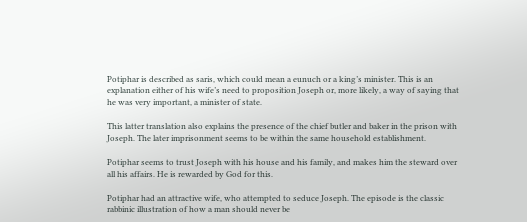Potiphar is described as saris, which could mean a eunuch or a king’s minister. This is an explanation either of his wife’s need to proposition Joseph or, more likely, a way of saying that he was very important, a minister of state.

This latter translation also explains the presence of the chief butler and baker in the prison with Joseph. The later imprisonment seems to be within the same household establishment.

Potiphar seems to trust Joseph with his house and his family, and makes him the steward over all his affairs. He is rewarded by God for this.

Potiphar had an attractive wife, who attempted to seduce Joseph. The episode is the classic rabbinic illustration of how a man should never be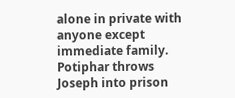alone in private with anyone except immediate family. Potiphar throws Joseph into prison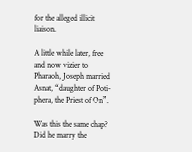for the alleged illicit liaison.

A little while later, free and now vizier to Pharaoh, Joseph married Asnat, “daughter of Poti-phera, the Priest of On”.

Was this the same chap? Did he marry the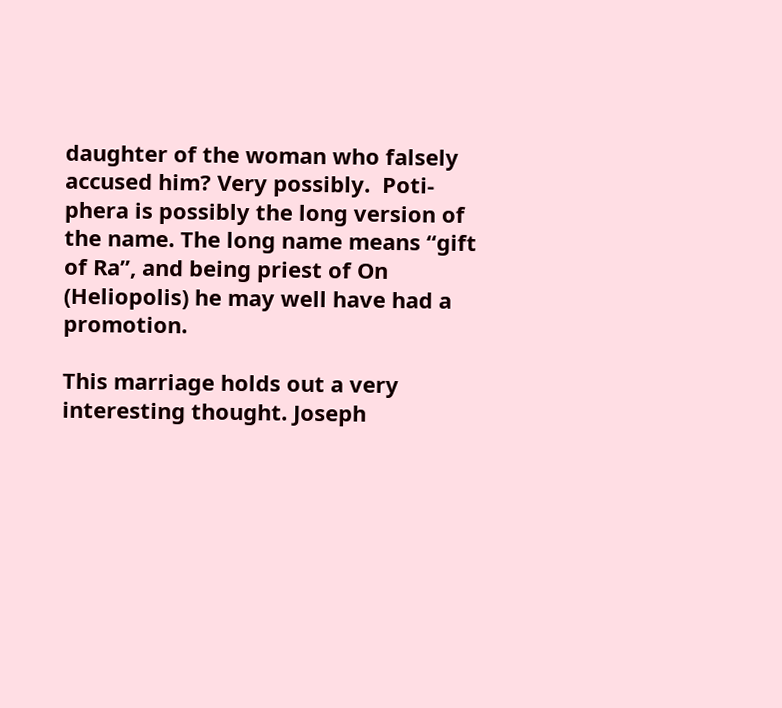daughter of the woman who falsely accused him? Very possibly.  Poti-phera is possibly the long version of the name. The long name means “gift of Ra”, and being priest of On (Heliopolis) he may well have had a promotion.

This marriage holds out a very interesting thought. Joseph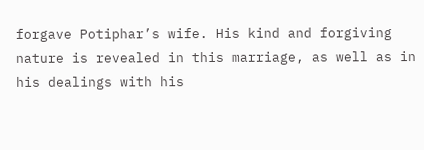forgave Potiphar’s wife. His kind and forgiving nature is revealed in this marriage, as well as in his dealings with his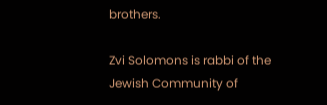brothers.

Zvi Solomons is rabbi of the Jewish Community of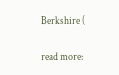Berkshire (

read more: